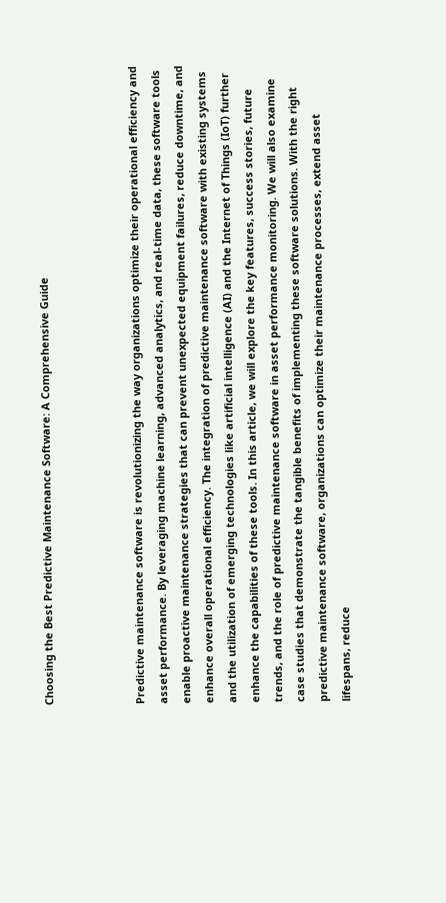Choosing the Best Predictive Maintenance Software: A Comprehensive Guide



Predictive maintenance software is revolutionizing the way organizations optimize their operational efficiency and asset performance. By leveraging machine learning, advanced analytics, and real-time data, these software tools enable proactive maintenance strategies that can prevent unexpected equipment failures, reduce downtime, and enhance overall operational efficiency. The integration of predictive maintenance software with existing systems and the utilization of emerging technologies like artificial intelligence (AI) and the Internet of Things (IoT) further enhance the capabilities of these tools. In this article, we will explore the key features, success stories, future trends, and the role of predictive maintenance software in asset performance monitoring. We will also examine case studies that demonstrate the tangible benefits of implementing these software solutions. With the right predictive maintenance software, organizations can optimize their maintenance processes, extend asset lifespans, reduce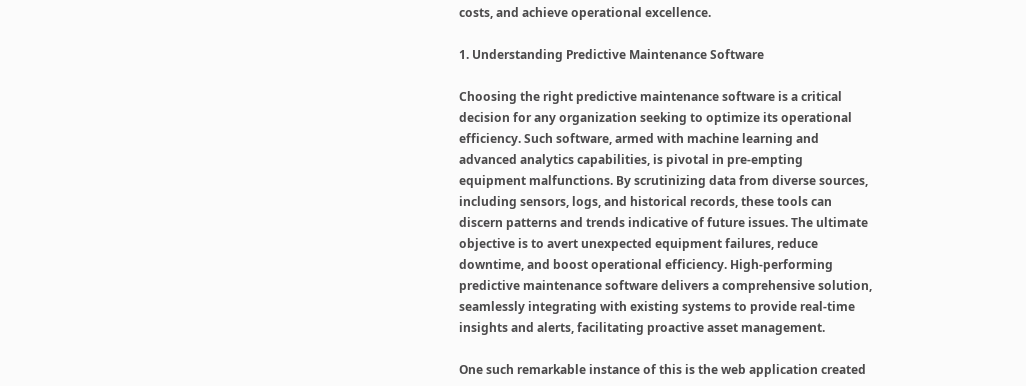costs, and achieve operational excellence.

1. Understanding Predictive Maintenance Software

Choosing the right predictive maintenance software is a critical decision for any organization seeking to optimize its operational efficiency. Such software, armed with machine learning and advanced analytics capabilities, is pivotal in pre-empting equipment malfunctions. By scrutinizing data from diverse sources, including sensors, logs, and historical records, these tools can discern patterns and trends indicative of future issues. The ultimate objective is to avert unexpected equipment failures, reduce downtime, and boost operational efficiency. High-performing predictive maintenance software delivers a comprehensive solution, seamlessly integrating with existing systems to provide real-time insights and alerts, facilitating proactive asset management.

One such remarkable instance of this is the web application created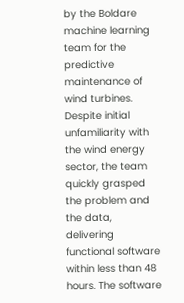by the Boldare machine learning team for the predictive maintenance of wind turbines. Despite initial unfamiliarity with the wind energy sector, the team quickly grasped the problem and the data, delivering functional software within less than 48 hours. The software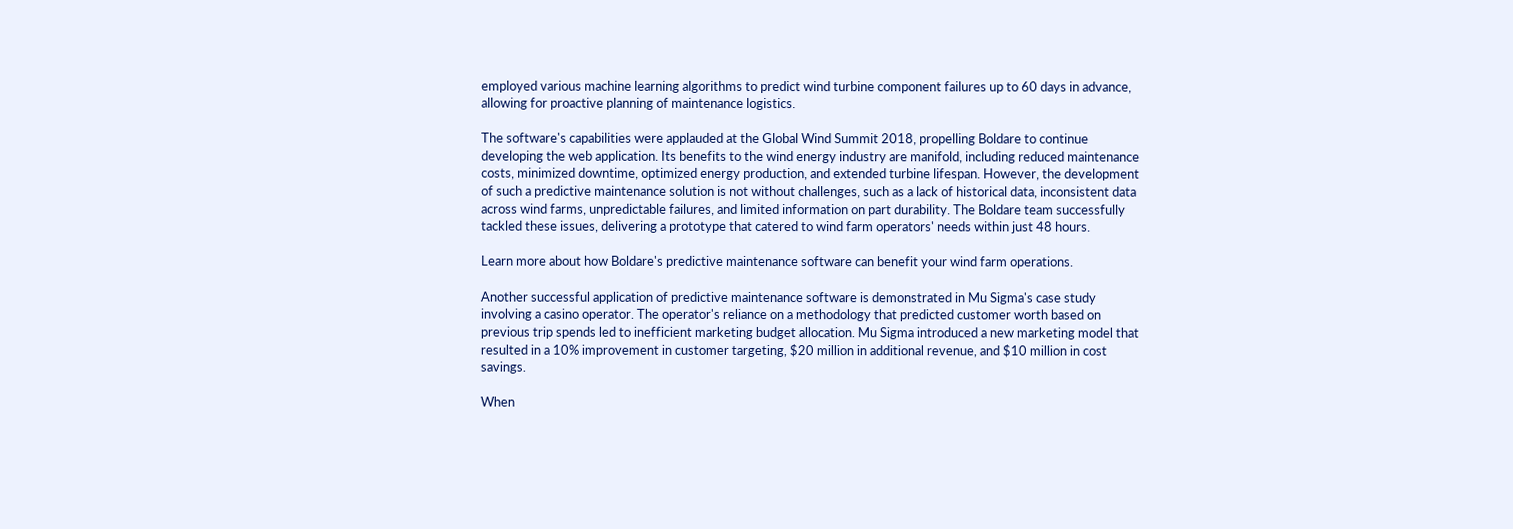employed various machine learning algorithms to predict wind turbine component failures up to 60 days in advance, allowing for proactive planning of maintenance logistics.

The software's capabilities were applauded at the Global Wind Summit 2018, propelling Boldare to continue developing the web application. Its benefits to the wind energy industry are manifold, including reduced maintenance costs, minimized downtime, optimized energy production, and extended turbine lifespan. However, the development of such a predictive maintenance solution is not without challenges, such as a lack of historical data, inconsistent data across wind farms, unpredictable failures, and limited information on part durability. The Boldare team successfully tackled these issues, delivering a prototype that catered to wind farm operators' needs within just 48 hours.

Learn more about how Boldare's predictive maintenance software can benefit your wind farm operations.

Another successful application of predictive maintenance software is demonstrated in Mu Sigma's case study involving a casino operator. The operator's reliance on a methodology that predicted customer worth based on previous trip spends led to inefficient marketing budget allocation. Mu Sigma introduced a new marketing model that resulted in a 10% improvement in customer targeting, $20 million in additional revenue, and $10 million in cost savings.

When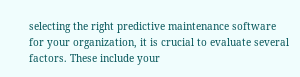selecting the right predictive maintenance software for your organization, it is crucial to evaluate several factors. These include your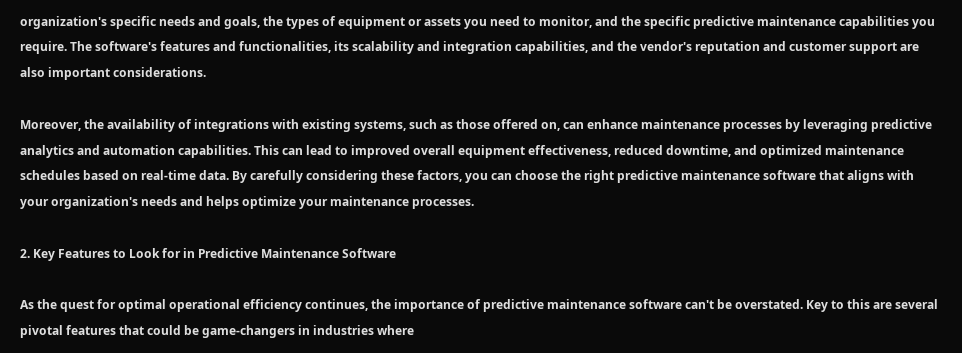organization's specific needs and goals, the types of equipment or assets you need to monitor, and the specific predictive maintenance capabilities you require. The software's features and functionalities, its scalability and integration capabilities, and the vendor's reputation and customer support are also important considerations.

Moreover, the availability of integrations with existing systems, such as those offered on, can enhance maintenance processes by leveraging predictive analytics and automation capabilities. This can lead to improved overall equipment effectiveness, reduced downtime, and optimized maintenance schedules based on real-time data. By carefully considering these factors, you can choose the right predictive maintenance software that aligns with your organization's needs and helps optimize your maintenance processes.

2. Key Features to Look for in Predictive Maintenance Software

As the quest for optimal operational efficiency continues, the importance of predictive maintenance software can't be overstated. Key to this are several pivotal features that could be game-changers in industries where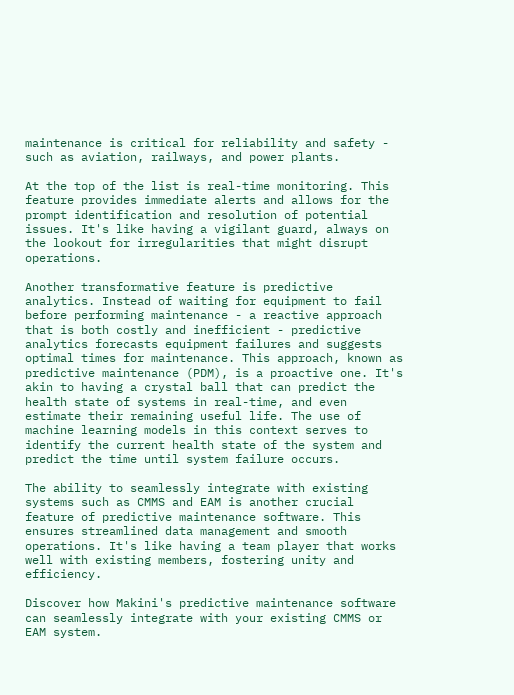maintenance is critical for reliability and safety - such as aviation, railways, and power plants.

At the top of the list is real-time monitoring. This feature provides immediate alerts and allows for the prompt identification and resolution of potential issues. It's like having a vigilant guard, always on the lookout for irregularities that might disrupt operations.

Another transformative feature is predictive analytics. Instead of waiting for equipment to fail before performing maintenance - a reactive approach that is both costly and inefficient - predictive analytics forecasts equipment failures and suggests optimal times for maintenance. This approach, known as predictive maintenance (PDM), is a proactive one. It's akin to having a crystal ball that can predict the health state of systems in real-time, and even estimate their remaining useful life. The use of machine learning models in this context serves to identify the current health state of the system and predict the time until system failure occurs.

The ability to seamlessly integrate with existing systems such as CMMS and EAM is another crucial feature of predictive maintenance software. This ensures streamlined data management and smooth operations. It's like having a team player that works well with existing members, fostering unity and efficiency.

Discover how Makini's predictive maintenance software can seamlessly integrate with your existing CMMS or EAM system.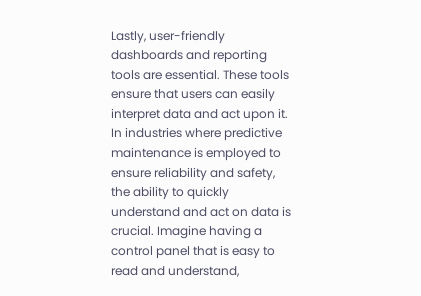Lastly, user-friendly dashboards and reporting tools are essential. These tools ensure that users can easily interpret data and act upon it. In industries where predictive maintenance is employed to ensure reliability and safety, the ability to quickly understand and act on data is crucial. Imagine having a control panel that is easy to read and understand,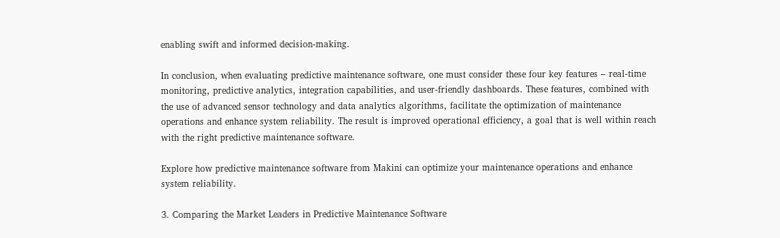enabling swift and informed decision-making.

In conclusion, when evaluating predictive maintenance software, one must consider these four key features – real-time monitoring, predictive analytics, integration capabilities, and user-friendly dashboards. These features, combined with the use of advanced sensor technology and data analytics algorithms, facilitate the optimization of maintenance operations and enhance system reliability. The result is improved operational efficiency, a goal that is well within reach with the right predictive maintenance software.

Explore how predictive maintenance software from Makini can optimize your maintenance operations and enhance system reliability.

3. Comparing the Market Leaders in Predictive Maintenance Software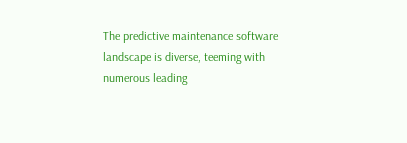The predictive maintenance software landscape is diverse, teeming with numerous leading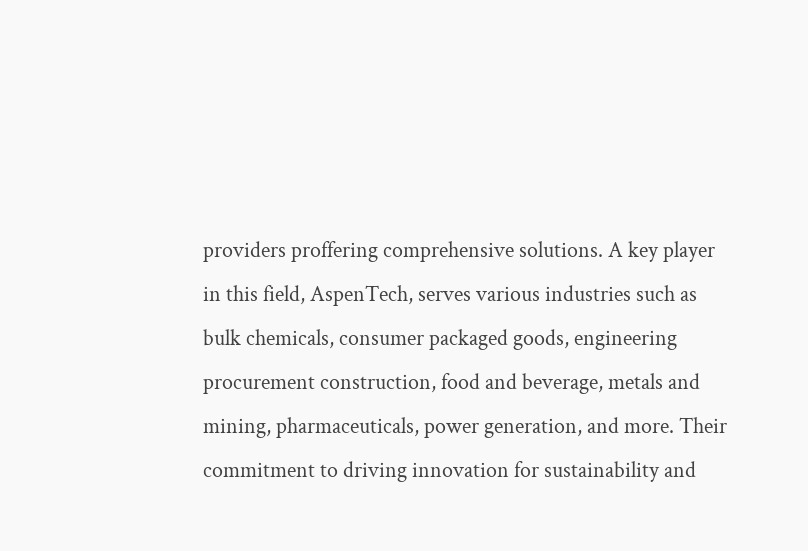providers proffering comprehensive solutions. A key player in this field, AspenTech, serves various industries such as bulk chemicals, consumer packaged goods, engineering procurement construction, food and beverage, metals and mining, pharmaceuticals, power generation, and more. Their commitment to driving innovation for sustainability and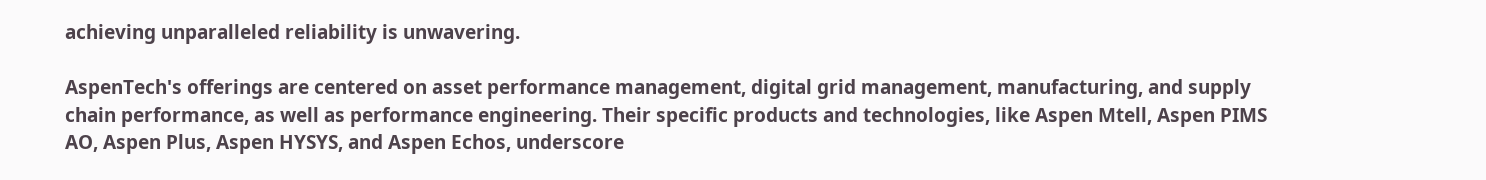achieving unparalleled reliability is unwavering.

AspenTech's offerings are centered on asset performance management, digital grid management, manufacturing, and supply chain performance, as well as performance engineering. Their specific products and technologies, like Aspen Mtell, Aspen PIMS AO, Aspen Plus, Aspen HYSYS, and Aspen Echos, underscore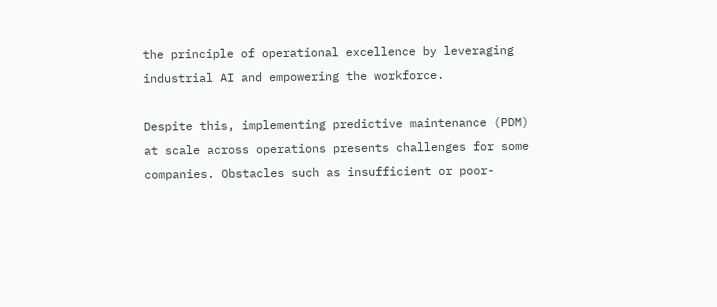the principle of operational excellence by leveraging industrial AI and empowering the workforce.

Despite this, implementing predictive maintenance (PDM) at scale across operations presents challenges for some companies. Obstacles such as insufficient or poor-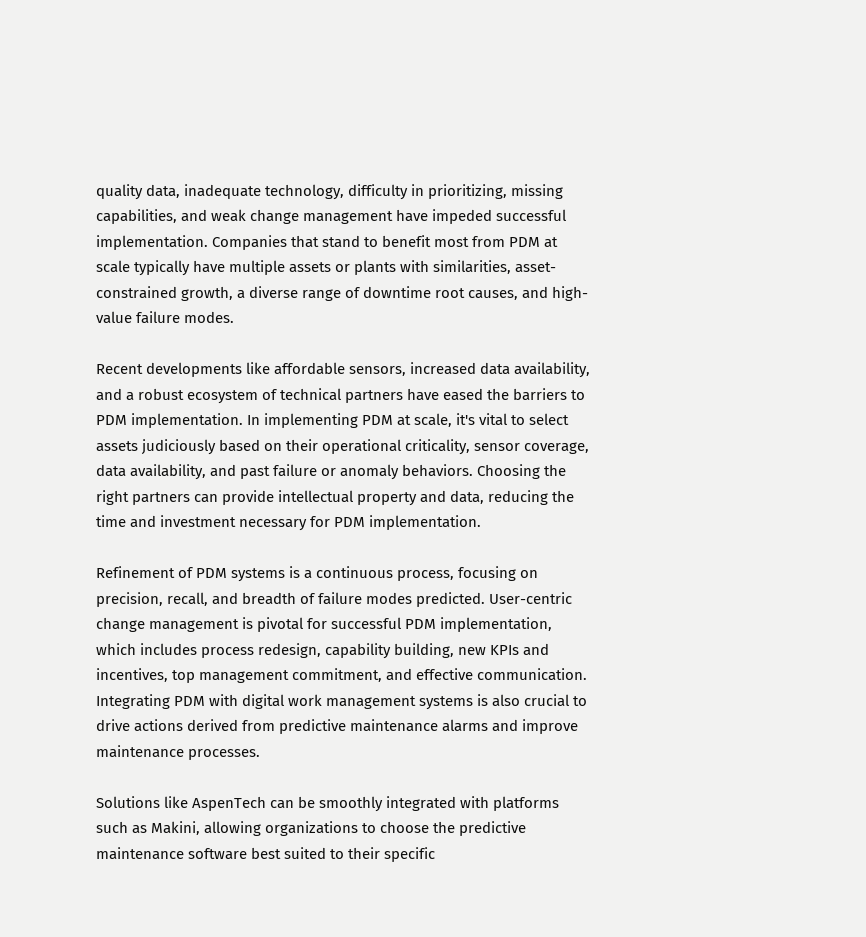quality data, inadequate technology, difficulty in prioritizing, missing capabilities, and weak change management have impeded successful implementation. Companies that stand to benefit most from PDM at scale typically have multiple assets or plants with similarities, asset-constrained growth, a diverse range of downtime root causes, and high-value failure modes.

Recent developments like affordable sensors, increased data availability, and a robust ecosystem of technical partners have eased the barriers to PDM implementation. In implementing PDM at scale, it's vital to select assets judiciously based on their operational criticality, sensor coverage, data availability, and past failure or anomaly behaviors. Choosing the right partners can provide intellectual property and data, reducing the time and investment necessary for PDM implementation.

Refinement of PDM systems is a continuous process, focusing on precision, recall, and breadth of failure modes predicted. User-centric change management is pivotal for successful PDM implementation, which includes process redesign, capability building, new KPIs and incentives, top management commitment, and effective communication. Integrating PDM with digital work management systems is also crucial to drive actions derived from predictive maintenance alarms and improve maintenance processes.

Solutions like AspenTech can be smoothly integrated with platforms such as Makini, allowing organizations to choose the predictive maintenance software best suited to their specific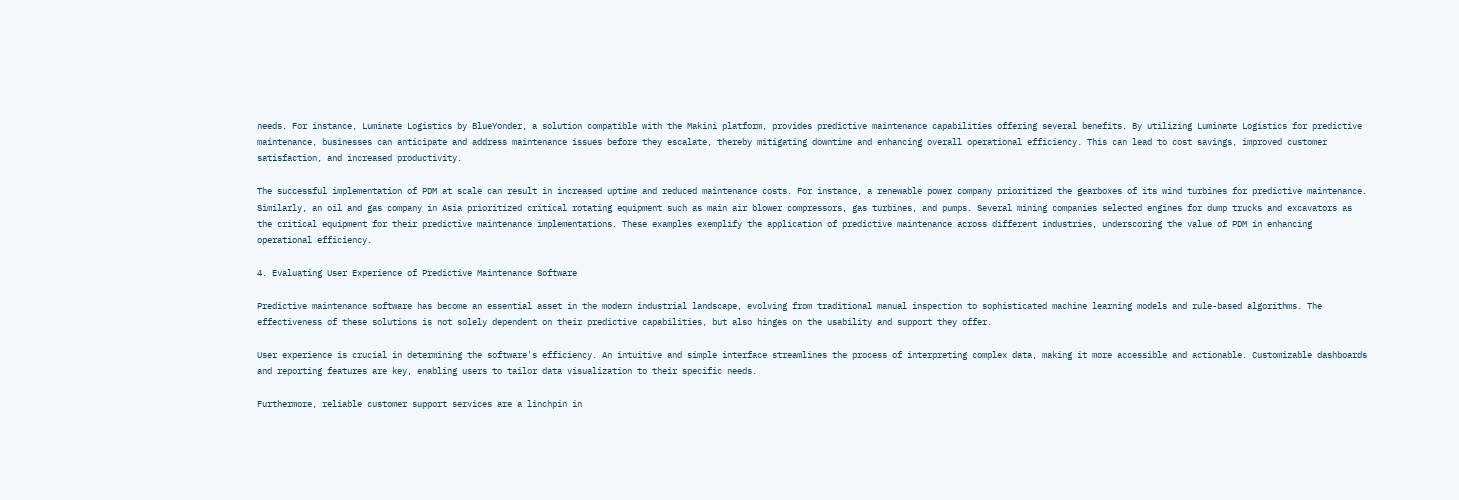needs. For instance, Luminate Logistics by BlueYonder, a solution compatible with the Makini platform, provides predictive maintenance capabilities offering several benefits. By utilizing Luminate Logistics for predictive maintenance, businesses can anticipate and address maintenance issues before they escalate, thereby mitigating downtime and enhancing overall operational efficiency. This can lead to cost savings, improved customer satisfaction, and increased productivity.

The successful implementation of PDM at scale can result in increased uptime and reduced maintenance costs. For instance, a renewable power company prioritized the gearboxes of its wind turbines for predictive maintenance. Similarly, an oil and gas company in Asia prioritized critical rotating equipment such as main air blower compressors, gas turbines, and pumps. Several mining companies selected engines for dump trucks and excavators as the critical equipment for their predictive maintenance implementations. These examples exemplify the application of predictive maintenance across different industries, underscoring the value of PDM in enhancing operational efficiency.

4. Evaluating User Experience of Predictive Maintenance Software

Predictive maintenance software has become an essential asset in the modern industrial landscape, evolving from traditional manual inspection to sophisticated machine learning models and rule-based algorithms. The effectiveness of these solutions is not solely dependent on their predictive capabilities, but also hinges on the usability and support they offer.

User experience is crucial in determining the software's efficiency. An intuitive and simple interface streamlines the process of interpreting complex data, making it more accessible and actionable. Customizable dashboards and reporting features are key, enabling users to tailor data visualization to their specific needs.

Furthermore, reliable customer support services are a linchpin in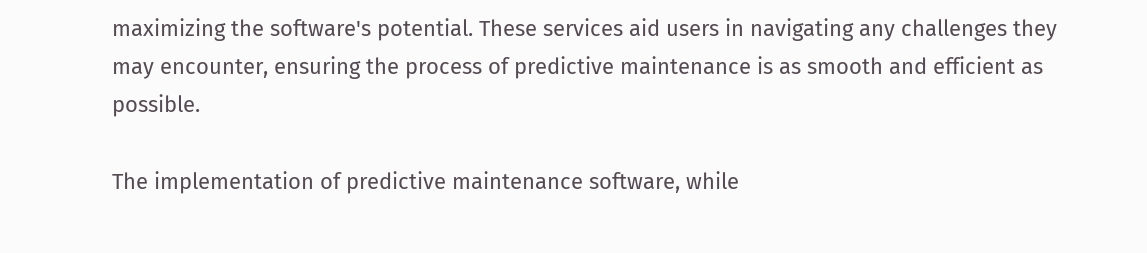maximizing the software's potential. These services aid users in navigating any challenges they may encounter, ensuring the process of predictive maintenance is as smooth and efficient as possible.

The implementation of predictive maintenance software, while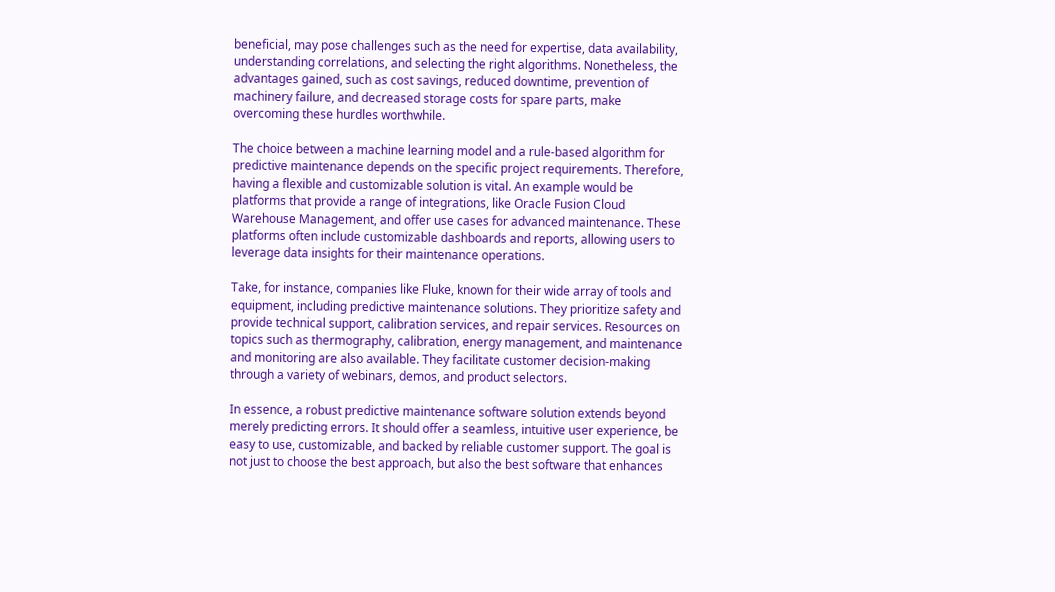beneficial, may pose challenges such as the need for expertise, data availability, understanding correlations, and selecting the right algorithms. Nonetheless, the advantages gained, such as cost savings, reduced downtime, prevention of machinery failure, and decreased storage costs for spare parts, make overcoming these hurdles worthwhile.

The choice between a machine learning model and a rule-based algorithm for predictive maintenance depends on the specific project requirements. Therefore, having a flexible and customizable solution is vital. An example would be platforms that provide a range of integrations, like Oracle Fusion Cloud Warehouse Management, and offer use cases for advanced maintenance. These platforms often include customizable dashboards and reports, allowing users to leverage data insights for their maintenance operations.

Take, for instance, companies like Fluke, known for their wide array of tools and equipment, including predictive maintenance solutions. They prioritize safety and provide technical support, calibration services, and repair services. Resources on topics such as thermography, calibration, energy management, and maintenance and monitoring are also available. They facilitate customer decision-making through a variety of webinars, demos, and product selectors.

In essence, a robust predictive maintenance software solution extends beyond merely predicting errors. It should offer a seamless, intuitive user experience, be easy to use, customizable, and backed by reliable customer support. The goal is not just to choose the best approach, but also the best software that enhances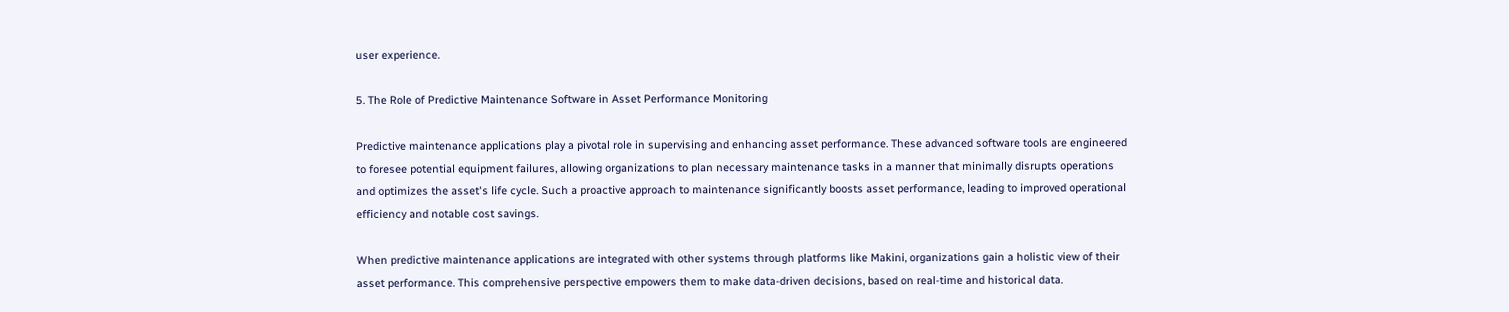user experience.

5. The Role of Predictive Maintenance Software in Asset Performance Monitoring

Predictive maintenance applications play a pivotal role in supervising and enhancing asset performance. These advanced software tools are engineered to foresee potential equipment failures, allowing organizations to plan necessary maintenance tasks in a manner that minimally disrupts operations and optimizes the asset's life cycle. Such a proactive approach to maintenance significantly boosts asset performance, leading to improved operational efficiency and notable cost savings.

When predictive maintenance applications are integrated with other systems through platforms like Makini, organizations gain a holistic view of their asset performance. This comprehensive perspective empowers them to make data-driven decisions, based on real-time and historical data.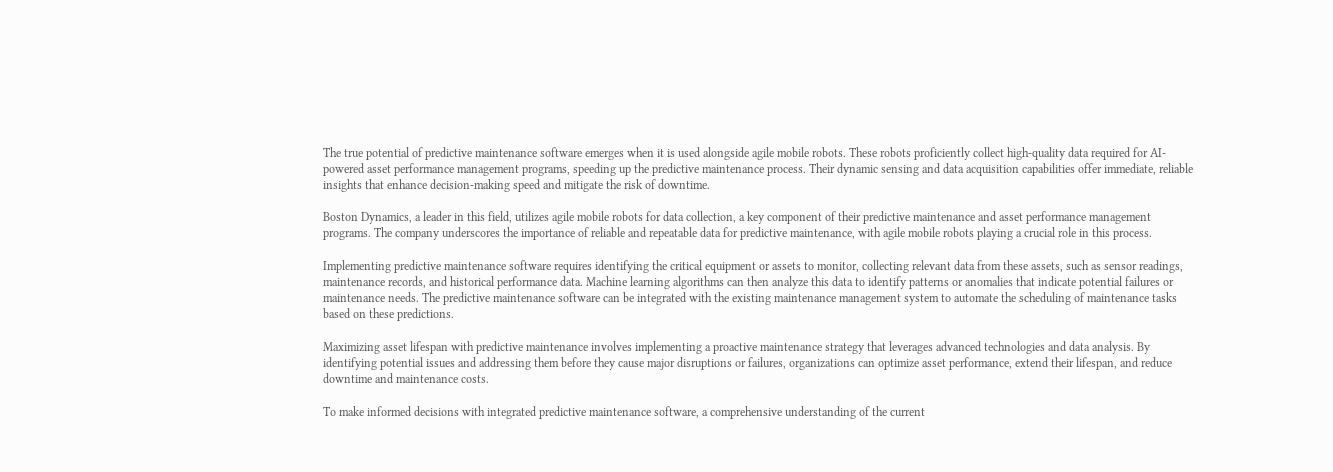The true potential of predictive maintenance software emerges when it is used alongside agile mobile robots. These robots proficiently collect high-quality data required for AI-powered asset performance management programs, speeding up the predictive maintenance process. Their dynamic sensing and data acquisition capabilities offer immediate, reliable insights that enhance decision-making speed and mitigate the risk of downtime.

Boston Dynamics, a leader in this field, utilizes agile mobile robots for data collection, a key component of their predictive maintenance and asset performance management programs. The company underscores the importance of reliable and repeatable data for predictive maintenance, with agile mobile robots playing a crucial role in this process.

Implementing predictive maintenance software requires identifying the critical equipment or assets to monitor, collecting relevant data from these assets, such as sensor readings, maintenance records, and historical performance data. Machine learning algorithms can then analyze this data to identify patterns or anomalies that indicate potential failures or maintenance needs. The predictive maintenance software can be integrated with the existing maintenance management system to automate the scheduling of maintenance tasks based on these predictions.

Maximizing asset lifespan with predictive maintenance involves implementing a proactive maintenance strategy that leverages advanced technologies and data analysis. By identifying potential issues and addressing them before they cause major disruptions or failures, organizations can optimize asset performance, extend their lifespan, and reduce downtime and maintenance costs.

To make informed decisions with integrated predictive maintenance software, a comprehensive understanding of the current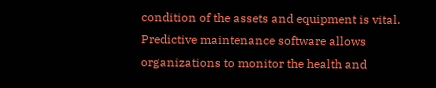condition of the assets and equipment is vital. Predictive maintenance software allows organizations to monitor the health and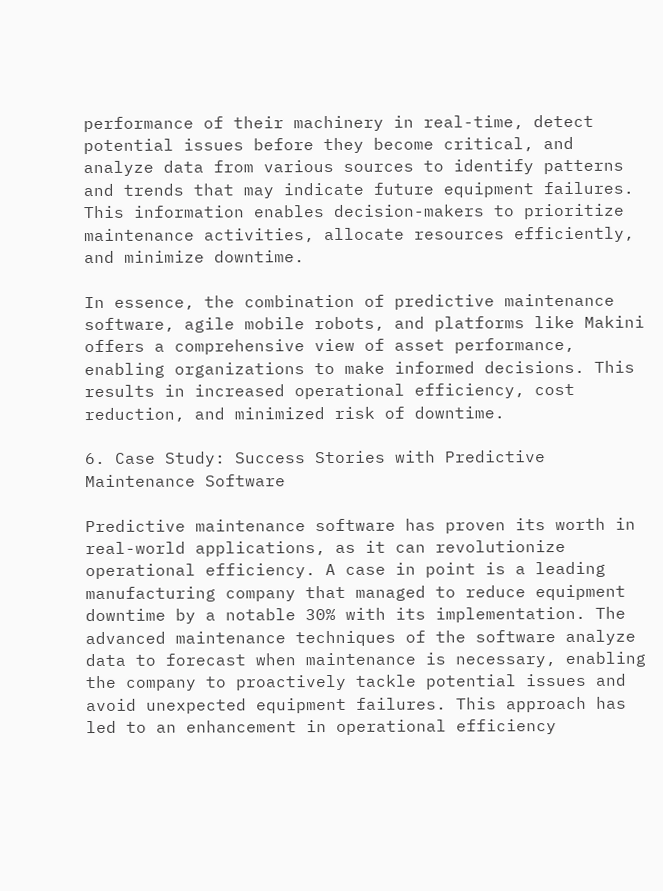performance of their machinery in real-time, detect potential issues before they become critical, and analyze data from various sources to identify patterns and trends that may indicate future equipment failures. This information enables decision-makers to prioritize maintenance activities, allocate resources efficiently, and minimize downtime.

In essence, the combination of predictive maintenance software, agile mobile robots, and platforms like Makini offers a comprehensive view of asset performance, enabling organizations to make informed decisions. This results in increased operational efficiency, cost reduction, and minimized risk of downtime.

6. Case Study: Success Stories with Predictive Maintenance Software

Predictive maintenance software has proven its worth in real-world applications, as it can revolutionize operational efficiency. A case in point is a leading manufacturing company that managed to reduce equipment downtime by a notable 30% with its implementation. The advanced maintenance techniques of the software analyze data to forecast when maintenance is necessary, enabling the company to proactively tackle potential issues and avoid unexpected equipment failures. This approach has led to an enhancement in operational efficiency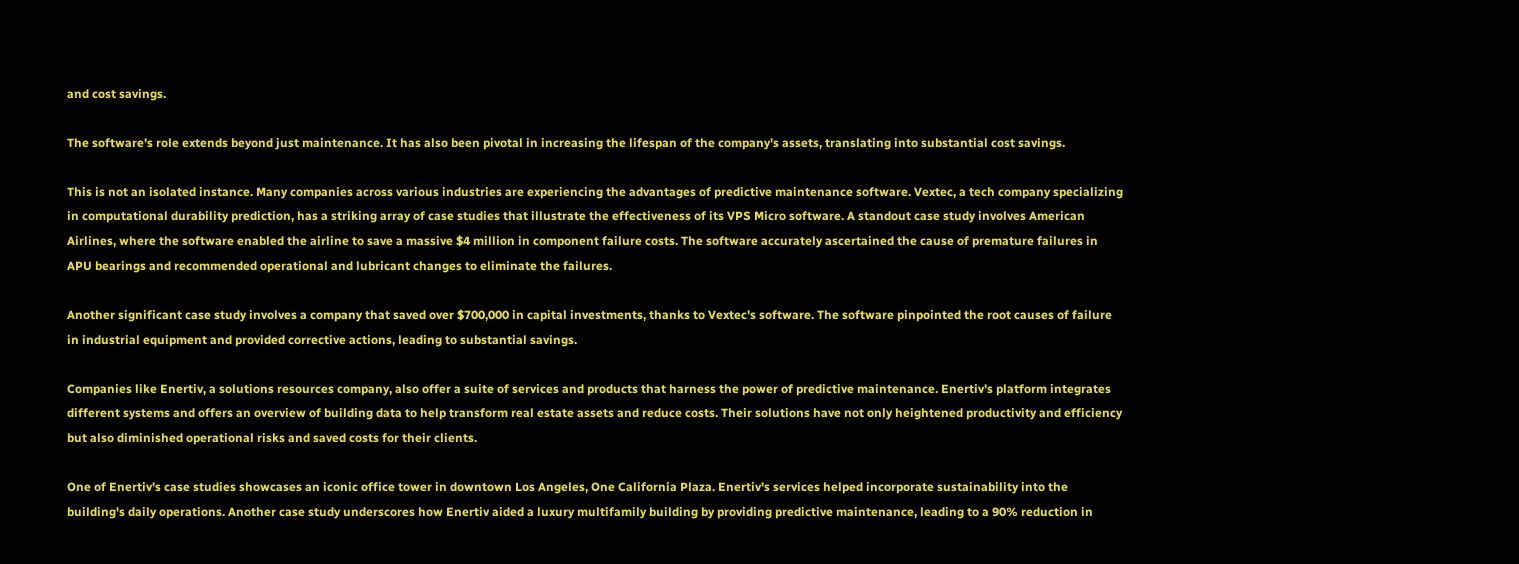and cost savings.

The software's role extends beyond just maintenance. It has also been pivotal in increasing the lifespan of the company's assets, translating into substantial cost savings.

This is not an isolated instance. Many companies across various industries are experiencing the advantages of predictive maintenance software. Vextec, a tech company specializing in computational durability prediction, has a striking array of case studies that illustrate the effectiveness of its VPS Micro software. A standout case study involves American Airlines, where the software enabled the airline to save a massive $4 million in component failure costs. The software accurately ascertained the cause of premature failures in APU bearings and recommended operational and lubricant changes to eliminate the failures.

Another significant case study involves a company that saved over $700,000 in capital investments, thanks to Vextec's software. The software pinpointed the root causes of failure in industrial equipment and provided corrective actions, leading to substantial savings.

Companies like Enertiv, a solutions resources company, also offer a suite of services and products that harness the power of predictive maintenance. Enertiv's platform integrates different systems and offers an overview of building data to help transform real estate assets and reduce costs. Their solutions have not only heightened productivity and efficiency but also diminished operational risks and saved costs for their clients.

One of Enertiv's case studies showcases an iconic office tower in downtown Los Angeles, One California Plaza. Enertiv's services helped incorporate sustainability into the building's daily operations. Another case study underscores how Enertiv aided a luxury multifamily building by providing predictive maintenance, leading to a 90% reduction in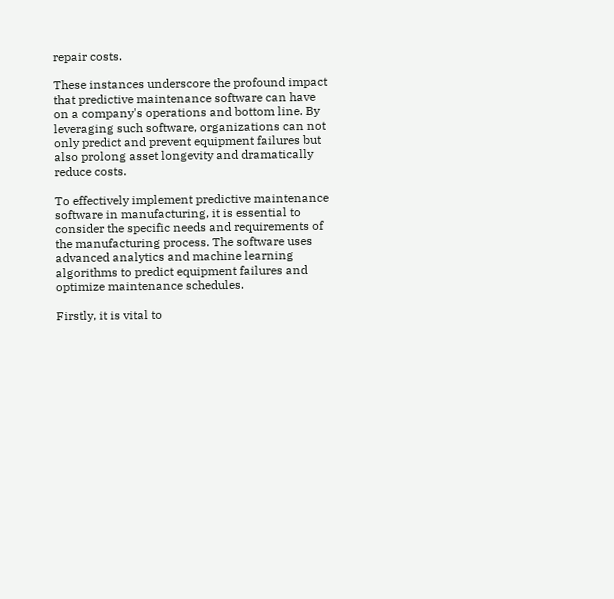repair costs.

These instances underscore the profound impact that predictive maintenance software can have on a company's operations and bottom line. By leveraging such software, organizations can not only predict and prevent equipment failures but also prolong asset longevity and dramatically reduce costs.

To effectively implement predictive maintenance software in manufacturing, it is essential to consider the specific needs and requirements of the manufacturing process. The software uses advanced analytics and machine learning algorithms to predict equipment failures and optimize maintenance schedules.

Firstly, it is vital to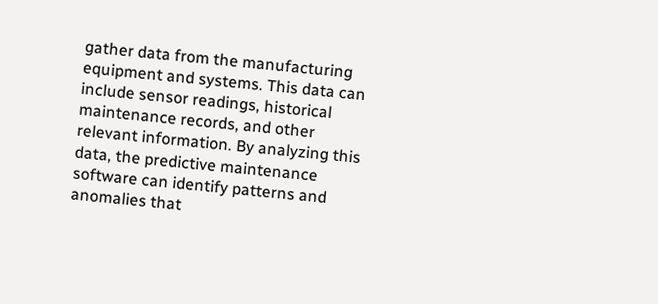gather data from the manufacturing equipment and systems. This data can include sensor readings, historical maintenance records, and other relevant information. By analyzing this data, the predictive maintenance software can identify patterns and anomalies that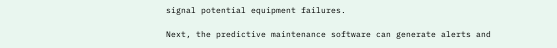signal potential equipment failures.

Next, the predictive maintenance software can generate alerts and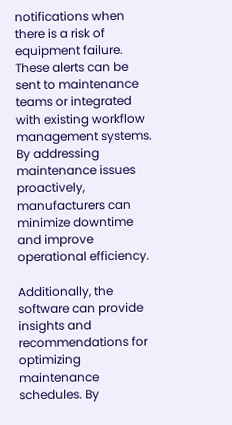notifications when there is a risk of equipment failure. These alerts can be sent to maintenance teams or integrated with existing workflow management systems. By addressing maintenance issues proactively, manufacturers can minimize downtime and improve operational efficiency.

Additionally, the software can provide insights and recommendations for optimizing maintenance schedules. By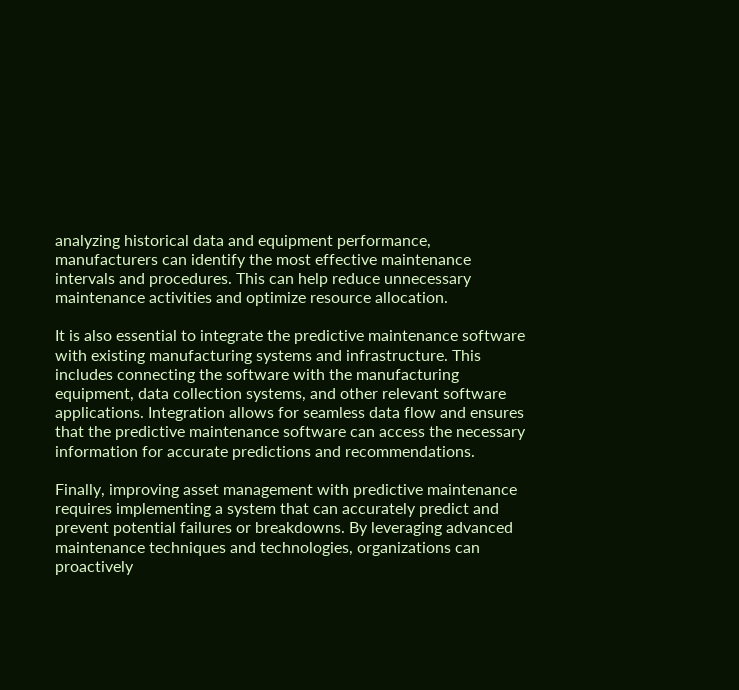analyzing historical data and equipment performance, manufacturers can identify the most effective maintenance intervals and procedures. This can help reduce unnecessary maintenance activities and optimize resource allocation.

It is also essential to integrate the predictive maintenance software with existing manufacturing systems and infrastructure. This includes connecting the software with the manufacturing equipment, data collection systems, and other relevant software applications. Integration allows for seamless data flow and ensures that the predictive maintenance software can access the necessary information for accurate predictions and recommendations.

Finally, improving asset management with predictive maintenance requires implementing a system that can accurately predict and prevent potential failures or breakdowns. By leveraging advanced maintenance techniques and technologies, organizations can proactively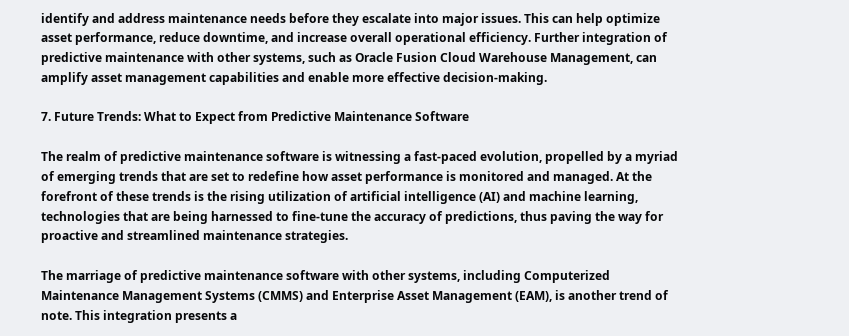identify and address maintenance needs before they escalate into major issues. This can help optimize asset performance, reduce downtime, and increase overall operational efficiency. Further integration of predictive maintenance with other systems, such as Oracle Fusion Cloud Warehouse Management, can amplify asset management capabilities and enable more effective decision-making.

7. Future Trends: What to Expect from Predictive Maintenance Software

The realm of predictive maintenance software is witnessing a fast-paced evolution, propelled by a myriad of emerging trends that are set to redefine how asset performance is monitored and managed. At the forefront of these trends is the rising utilization of artificial intelligence (AI) and machine learning, technologies that are being harnessed to fine-tune the accuracy of predictions, thus paving the way for proactive and streamlined maintenance strategies.

The marriage of predictive maintenance software with other systems, including Computerized Maintenance Management Systems (CMMS) and Enterprise Asset Management (EAM), is another trend of note. This integration presents a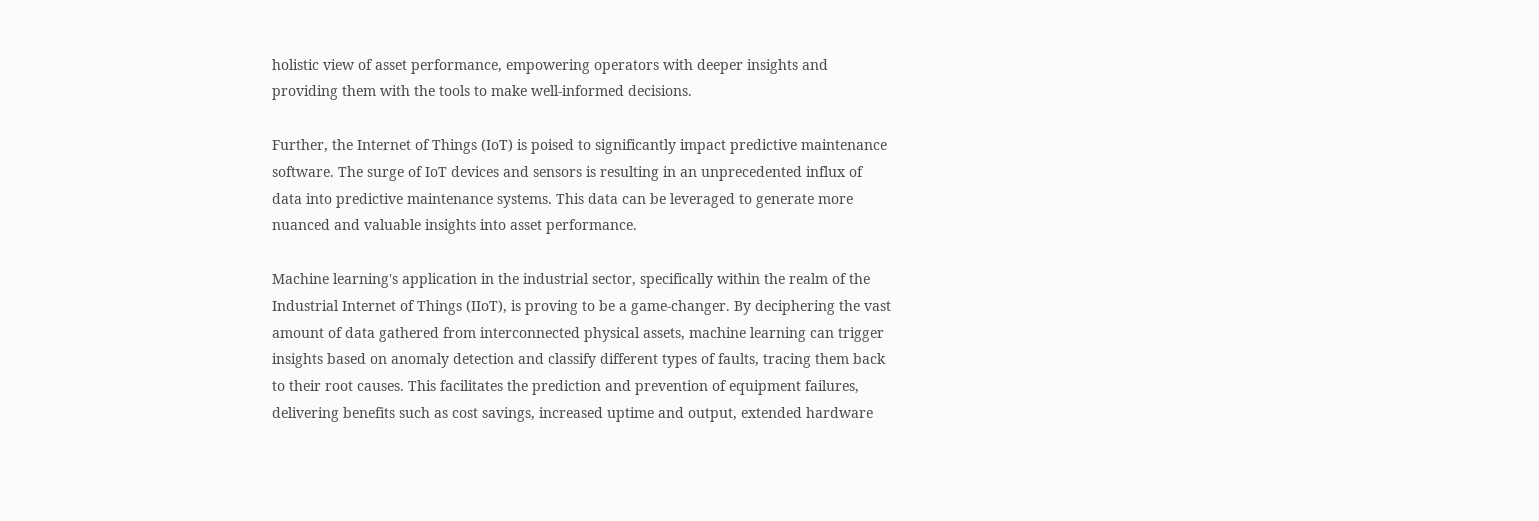holistic view of asset performance, empowering operators with deeper insights and providing them with the tools to make well-informed decisions.

Further, the Internet of Things (IoT) is poised to significantly impact predictive maintenance software. The surge of IoT devices and sensors is resulting in an unprecedented influx of data into predictive maintenance systems. This data can be leveraged to generate more nuanced and valuable insights into asset performance.

Machine learning's application in the industrial sector, specifically within the realm of the Industrial Internet of Things (IIoT), is proving to be a game-changer. By deciphering the vast amount of data gathered from interconnected physical assets, machine learning can trigger insights based on anomaly detection and classify different types of faults, tracing them back to their root causes. This facilitates the prediction and prevention of equipment failures, delivering benefits such as cost savings, increased uptime and output, extended hardware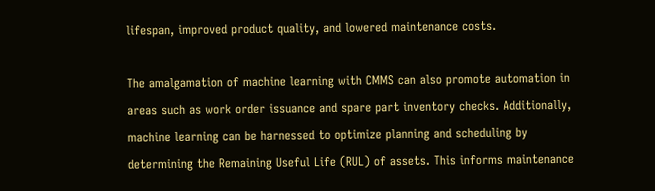lifespan, improved product quality, and lowered maintenance costs.

The amalgamation of machine learning with CMMS can also promote automation in areas such as work order issuance and spare part inventory checks. Additionally, machine learning can be harnessed to optimize planning and scheduling by determining the Remaining Useful Life (RUL) of assets. This informs maintenance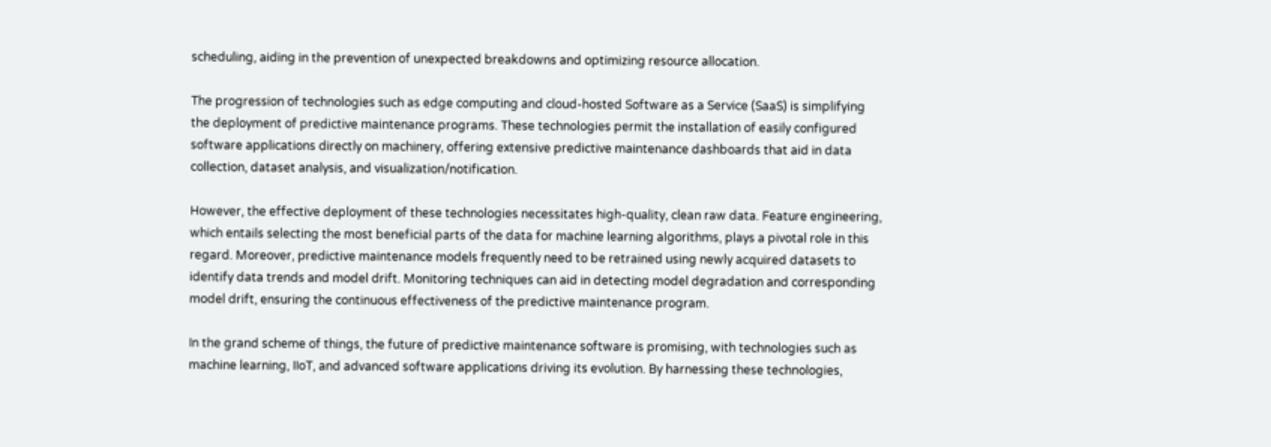scheduling, aiding in the prevention of unexpected breakdowns and optimizing resource allocation.

The progression of technologies such as edge computing and cloud-hosted Software as a Service (SaaS) is simplifying the deployment of predictive maintenance programs. These technologies permit the installation of easily configured software applications directly on machinery, offering extensive predictive maintenance dashboards that aid in data collection, dataset analysis, and visualization/notification.

However, the effective deployment of these technologies necessitates high-quality, clean raw data. Feature engineering, which entails selecting the most beneficial parts of the data for machine learning algorithms, plays a pivotal role in this regard. Moreover, predictive maintenance models frequently need to be retrained using newly acquired datasets to identify data trends and model drift. Monitoring techniques can aid in detecting model degradation and corresponding model drift, ensuring the continuous effectiveness of the predictive maintenance program.

In the grand scheme of things, the future of predictive maintenance software is promising, with technologies such as machine learning, IIoT, and advanced software applications driving its evolution. By harnessing these technologies,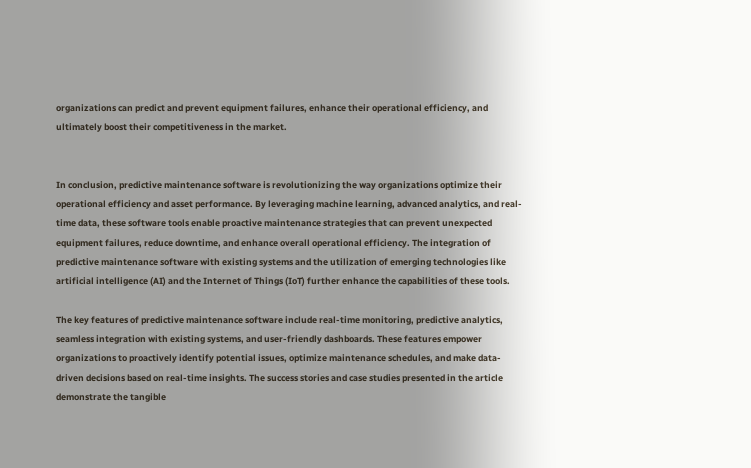organizations can predict and prevent equipment failures, enhance their operational efficiency, and ultimately boost their competitiveness in the market.


In conclusion, predictive maintenance software is revolutionizing the way organizations optimize their operational efficiency and asset performance. By leveraging machine learning, advanced analytics, and real-time data, these software tools enable proactive maintenance strategies that can prevent unexpected equipment failures, reduce downtime, and enhance overall operational efficiency. The integration of predictive maintenance software with existing systems and the utilization of emerging technologies like artificial intelligence (AI) and the Internet of Things (IoT) further enhance the capabilities of these tools.

The key features of predictive maintenance software include real-time monitoring, predictive analytics, seamless integration with existing systems, and user-friendly dashboards. These features empower organizations to proactively identify potential issues, optimize maintenance schedules, and make data-driven decisions based on real-time insights. The success stories and case studies presented in the article demonstrate the tangible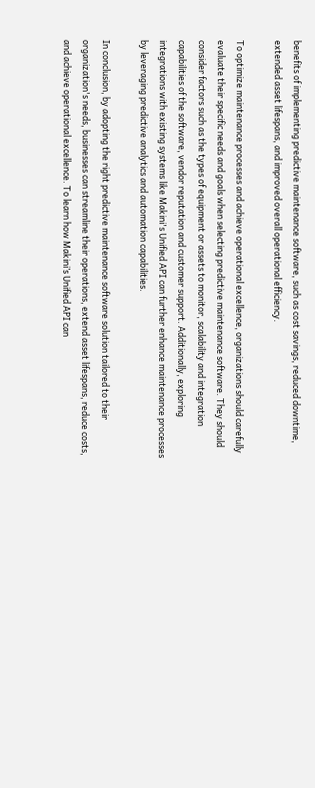benefits of implementing predictive maintenance software, such as cost savings, reduced downtime, extended asset lifespans, and improved overall operational efficiency.

To optimize maintenance processes and achieve operational excellence, organizations should carefully evaluate their specific needs and goals when selecting predictive maintenance software. They should consider factors such as the types of equipment or assets to monitor, scalability and integration capabilities of the software, vendor reputation and customer support. Additionally, exploring integrations with existing systems like Makini's Unified API can further enhance maintenance processes by leveraging predictive analytics and automation capabilities.

In conclusion, by adopting the right predictive maintenance software solution tailored to their organization's needs, businesses can streamline their operations, extend asset lifespans, reduce costs, and achieve operational excellence. To learn how Makini’s Unified API can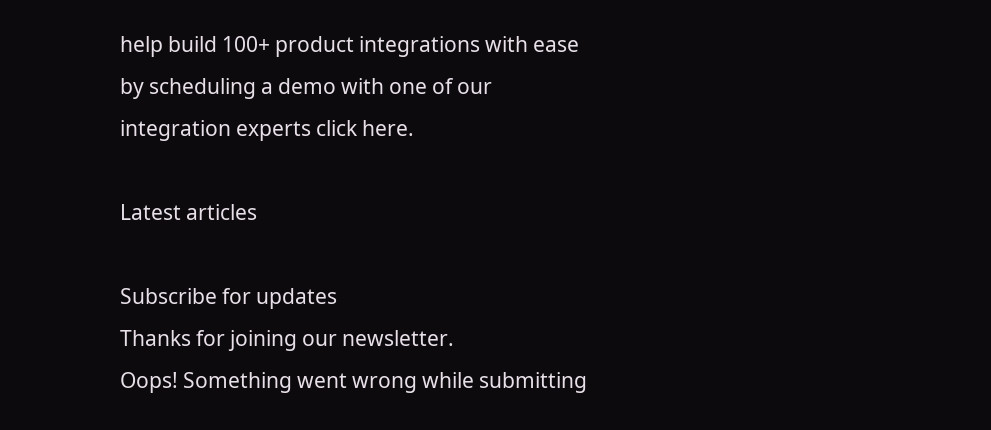help build 100+ product integrations with ease by scheduling a demo with one of our integration experts click here.

Latest articles

Subscribe for updates
Thanks for joining our newsletter.
Oops! Something went wrong while submitting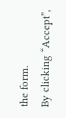the form.
By clicking “Accept”,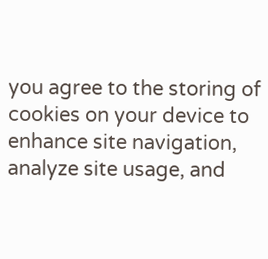you agree to the storing of cookies on your device to enhance site navigation, analyze site usage, and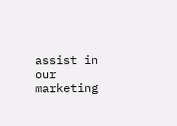assist in our marketing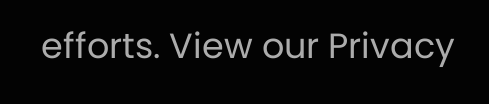efforts. View our Privacy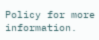Policy for more information.